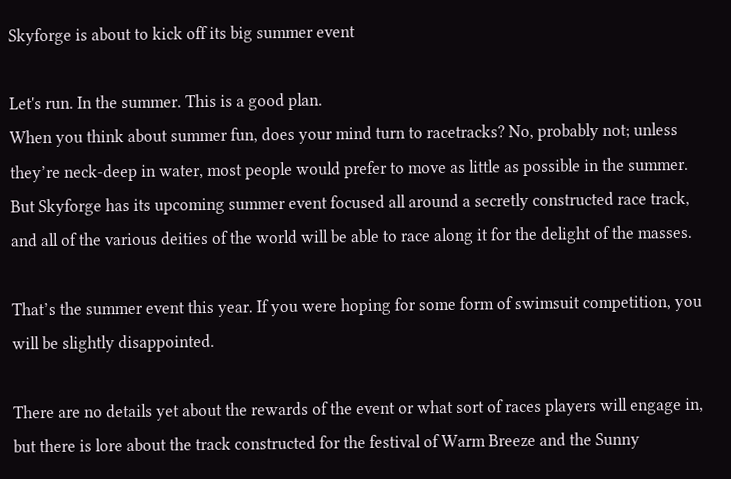Skyforge is about to kick off its big summer event

Let's run. In the summer. This is a good plan.
When you think about summer fun, does your mind turn to racetracks? No, probably not; unless they’re neck-deep in water, most people would prefer to move as little as possible in the summer. But Skyforge has its upcoming summer event focused all around a secretly constructed race track, and all of the various deities of the world will be able to race along it for the delight of the masses.

That’s the summer event this year. If you were hoping for some form of swimsuit competition, you will be slightly disappointed.

There are no details yet about the rewards of the event or what sort of races players will engage in, but there is lore about the track constructed for the festival of Warm Breeze and the Sunny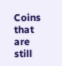Coins that are still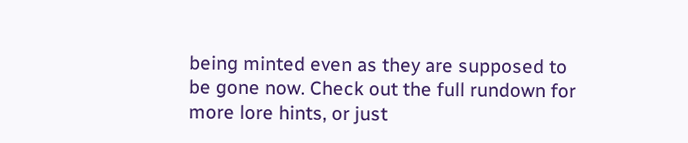being minted even as they are supposed to be gone now. Check out the full rundown for more lore hints, or just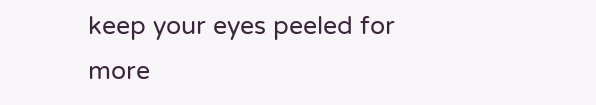keep your eyes peeled for more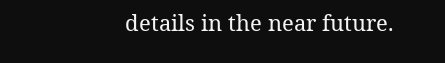details in the near future.